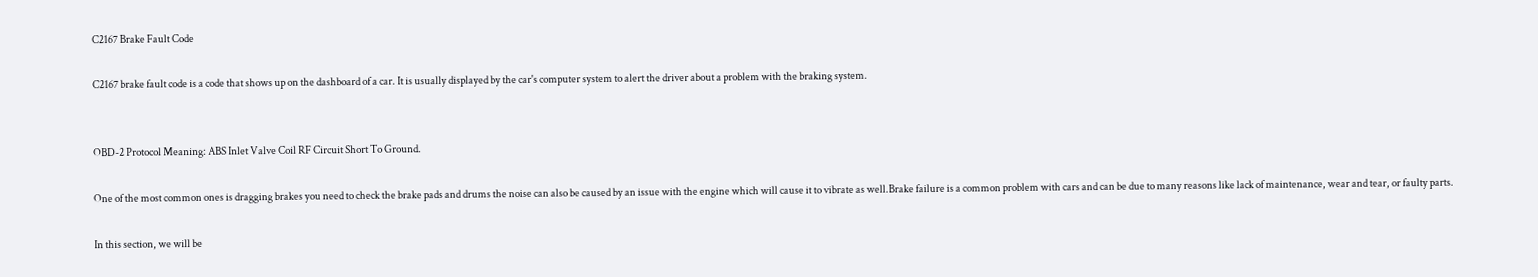C2167 Brake Fault Code

C2167 brake fault code is a code that shows up on the dashboard of a car. It is usually displayed by the car's computer system to alert the driver about a problem with the braking system.


OBD-2 Protocol Meaning: ABS Inlet Valve Coil RF Circuit Short To Ground.

One of the most common ones is dragging brakes you need to check the brake pads and drums the noise can also be caused by an issue with the engine which will cause it to vibrate as well.Brake failure is a common problem with cars and can be due to many reasons like lack of maintenance, wear and tear, or faulty parts.

In this section, we will be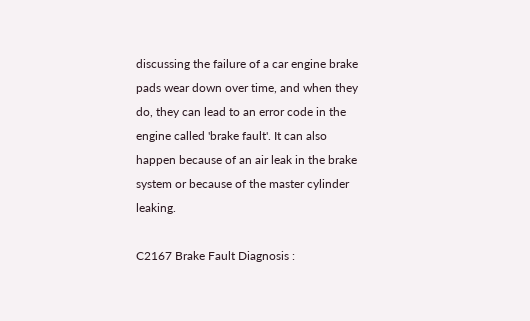discussing the failure of a car engine brake pads wear down over time, and when they do, they can lead to an error code in the engine called 'brake fault'. It can also happen because of an air leak in the brake system or because of the master cylinder leaking.

C2167 Brake Fault Diagnosis :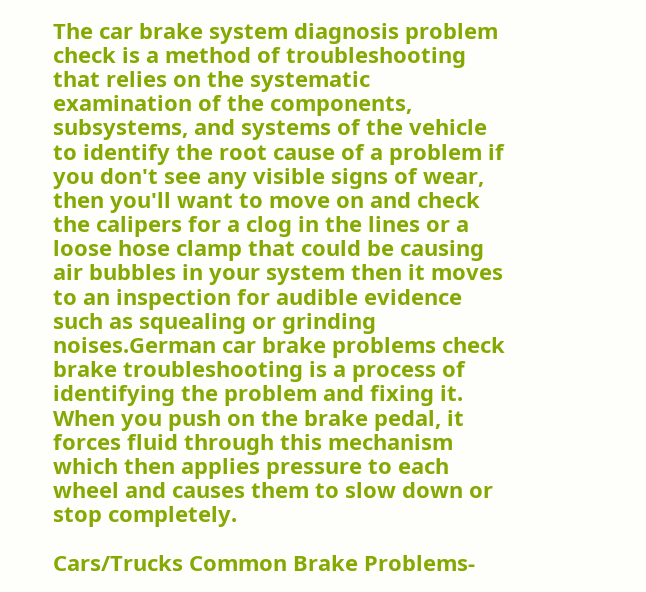The car brake system diagnosis problem check is a method of troubleshooting that relies on the systematic examination of the components, subsystems, and systems of the vehicle to identify the root cause of a problem if you don't see any visible signs of wear, then you'll want to move on and check the calipers for a clog in the lines or a loose hose clamp that could be causing air bubbles in your system then it moves to an inspection for audible evidence such as squealing or grinding noises.German car brake problems check brake troubleshooting is a process of identifying the problem and fixing it. When you push on the brake pedal, it forces fluid through this mechanism which then applies pressure to each wheel and causes them to slow down or stop completely.

Cars/Trucks Common Brake Problems-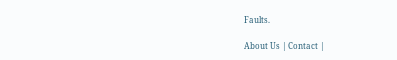Faults.

About Us | Contact |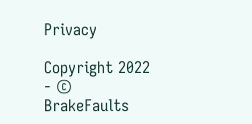Privacy

Copyright 2022 - © BrakeFaults